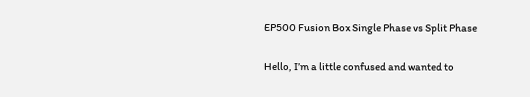EP500 Fusion Box Single Phase vs Split Phase

Hello, I’m a little confused and wanted to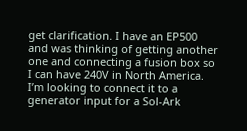get clarification. I have an EP500 and was thinking of getting another one and connecting a fusion box so I can have 240V in North America. I’m looking to connect it to a generator input for a Sol-Ark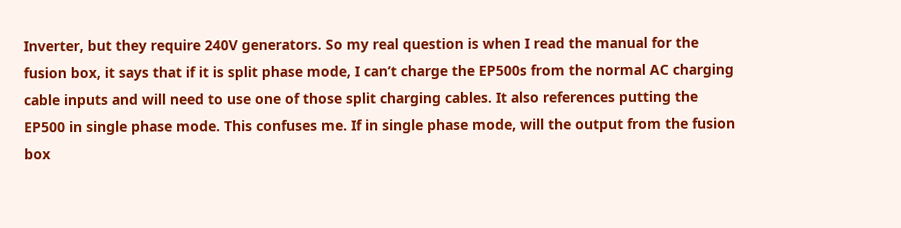Inverter, but they require 240V generators. So my real question is when I read the manual for the fusion box, it says that if it is split phase mode, I can’t charge the EP500s from the normal AC charging cable inputs and will need to use one of those split charging cables. It also references putting the EP500 in single phase mode. This confuses me. If in single phase mode, will the output from the fusion box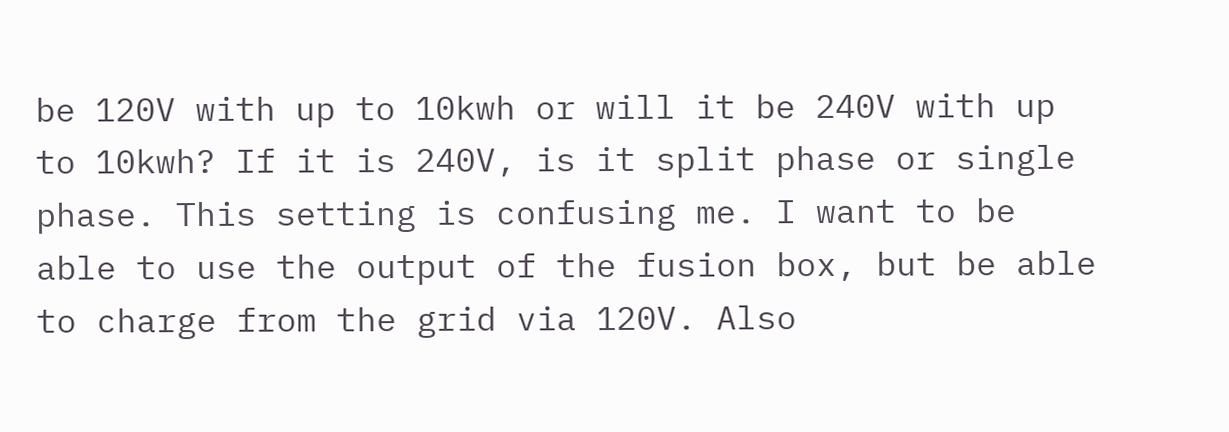be 120V with up to 10kwh or will it be 240V with up to 10kwh? If it is 240V, is it split phase or single phase. This setting is confusing me. I want to be able to use the output of the fusion box, but be able to charge from the grid via 120V. Also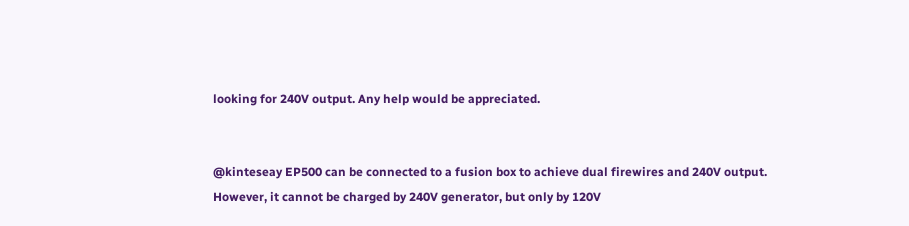looking for 240V output. Any help would be appreciated.


@kinteseay EP500 can be connected to a fusion box to achieve dual firewires and 240V output.
However, it cannot be charged by 240V generator, but only by 120V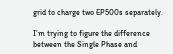grid to charge two EP500s separately.

I’m trying to figure the difference between the Single Phase and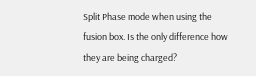Split Phase mode when using the fusion box. Is the only difference how they are being charged?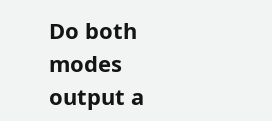Do both modes output a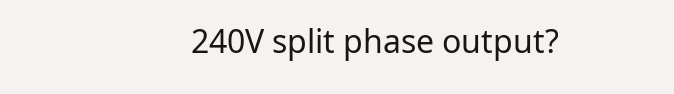240V split phase output?